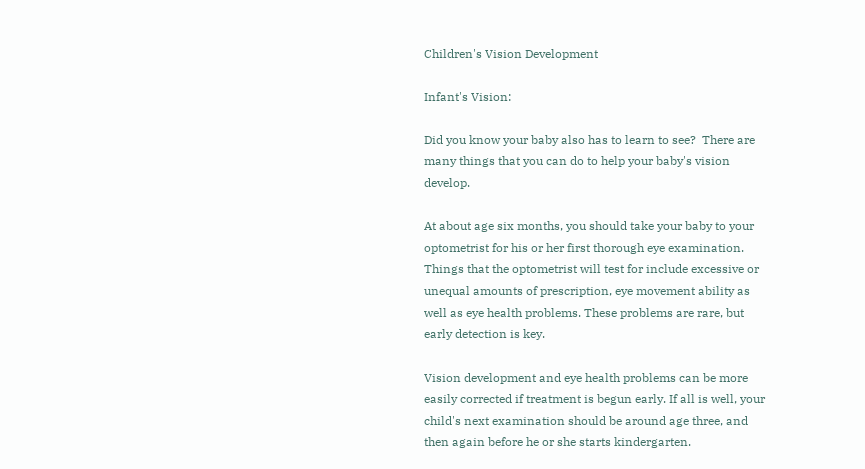Children's Vision Development

Infant's Vision:

Did you know your baby also has to learn to see?  There are many things that you can do to help your baby's vision develop.

At about age six months, you should take your baby to your optometrist for his or her first thorough eye examination. Things that the optometrist will test for include excessive or unequal amounts of prescription, eye movement ability as well as eye health problems. These problems are rare, but early detection is key.

Vision development and eye health problems can be more easily corrected if treatment is begun early. If all is well, your child's next examination should be around age three, and then again before he or she starts kindergarten.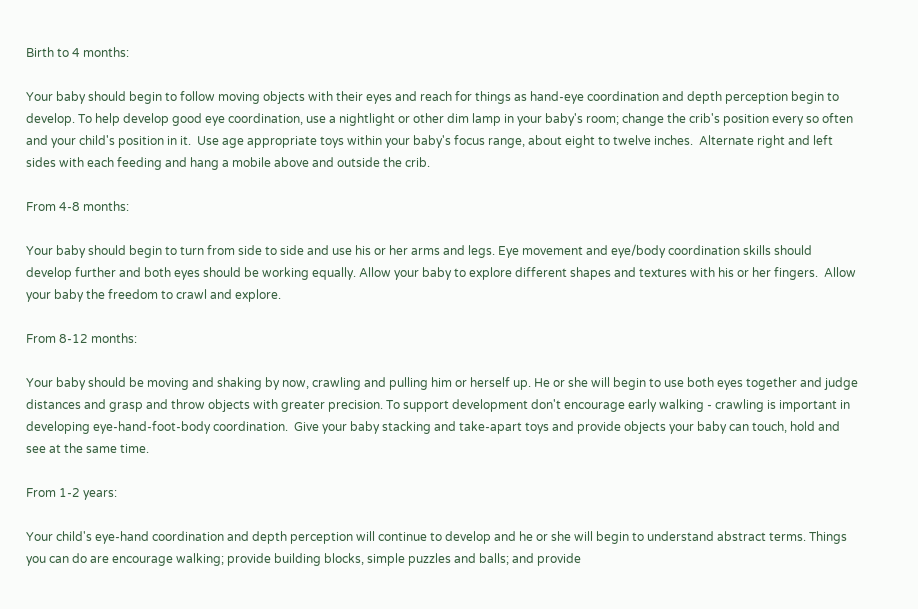Birth to 4 months:

Your baby should begin to follow moving objects with their eyes and reach for things as hand-eye coordination and depth perception begin to develop. To help develop good eye coordination, use a nightlight or other dim lamp in your baby's room; change the crib's position every so often and your child's position in it.  Use age appropriate toys within your baby's focus range, about eight to twelve inches.  Alternate right and left sides with each feeding and hang a mobile above and outside the crib.

From 4-8 months:

Your baby should begin to turn from side to side and use his or her arms and legs. Eye movement and eye/body coordination skills should develop further and both eyes should be working equally. Allow your baby to explore different shapes and textures with his or her fingers.  Allow your baby the freedom to crawl and explore.

From 8-12 months:

Your baby should be moving and shaking by now, crawling and pulling him or herself up. He or she will begin to use both eyes together and judge distances and grasp and throw objects with greater precision. To support development don't encourage early walking - crawling is important in developing eye-hand-foot-body coordination.  Give your baby stacking and take-apart toys and provide objects your baby can touch, hold and see at the same time.

From 1-2 years:

Your child's eye-hand coordination and depth perception will continue to develop and he or she will begin to understand abstract terms. Things you can do are encourage walking; provide building blocks, simple puzzles and balls; and provide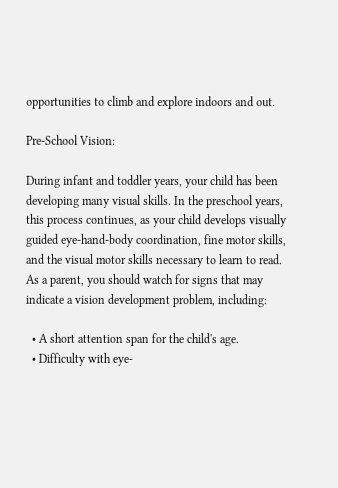opportunities to climb and explore indoors and out.

Pre-School Vision:

During infant and toddler years, your child has been developing many visual skills. In the preschool years, this process continues, as your child develops visually guided eye-hand-body coordination, fine motor skills, and the visual motor skills necessary to learn to read.  As a parent, you should watch for signs that may indicate a vision development problem, including:

  • A short attention span for the child's age.
  • Difficulty with eye-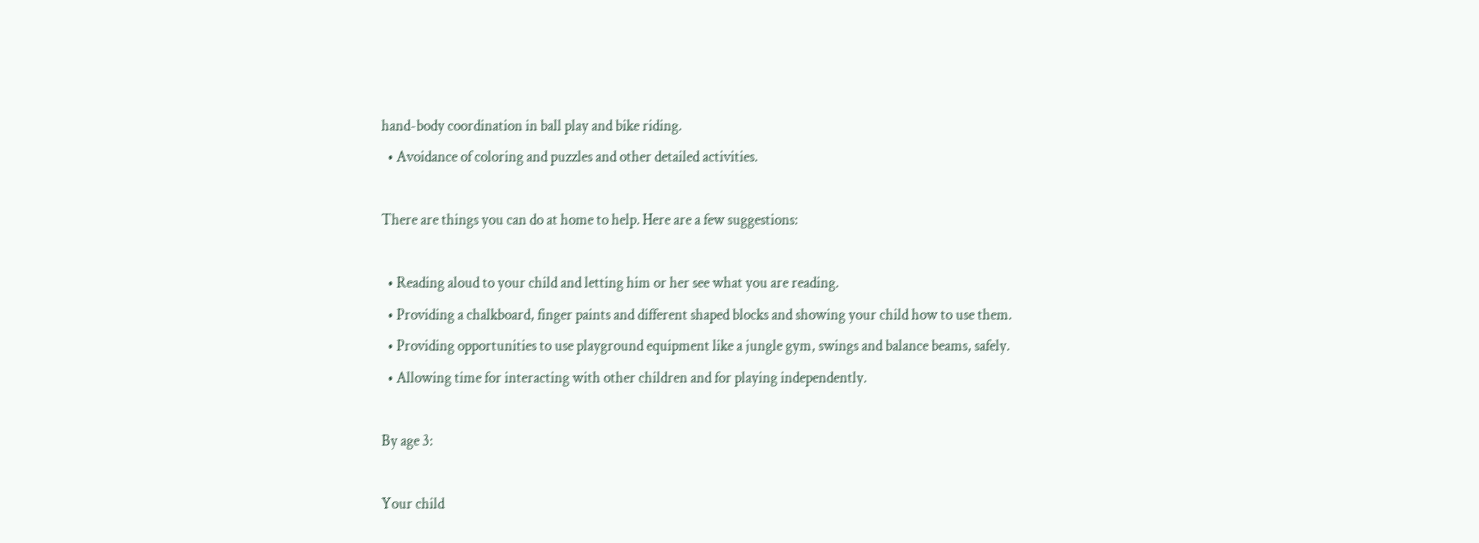hand-body coordination in ball play and bike riding.
  • Avoidance of coloring and puzzles and other detailed activities.

There are things you can do at home to help. Here are a few suggestions:

  • Reading aloud to your child and letting him or her see what you are reading.
  • Providing a chalkboard, finger paints and different shaped blocks and showing your child how to use them.
  • Providing opportunities to use playground equipment like a jungle gym, swings and balance beams, safely.
  • Allowing time for interacting with other children and for playing independently.

By age 3:

Your child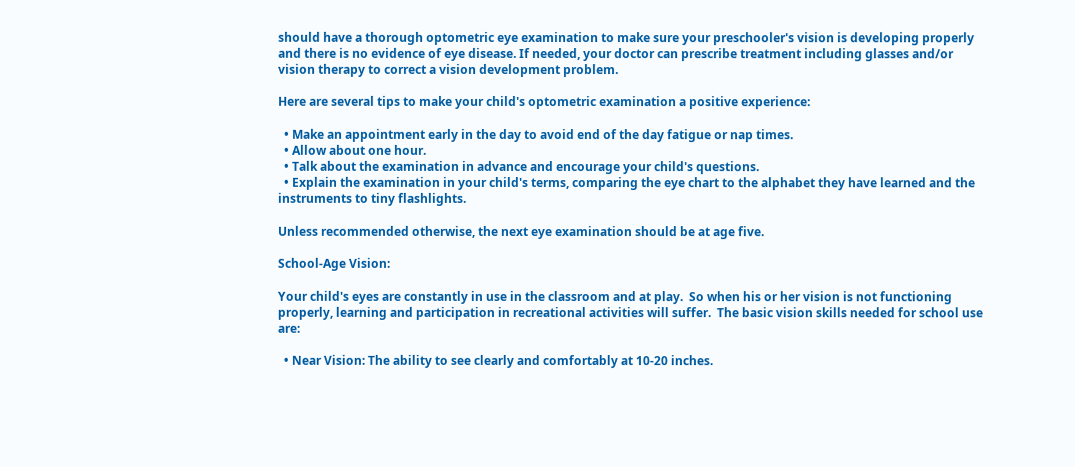should have a thorough optometric eye examination to make sure your preschooler's vision is developing properly and there is no evidence of eye disease. If needed, your doctor can prescribe treatment including glasses and/or vision therapy to correct a vision development problem.

Here are several tips to make your child's optometric examination a positive experience:

  • Make an appointment early in the day to avoid end of the day fatigue or nap times.
  • Allow about one hour.
  • Talk about the examination in advance and encourage your child's questions.
  • Explain the examination in your child's terms, comparing the eye chart to the alphabet they have learned and the instruments to tiny flashlights.

Unless recommended otherwise, the next eye examination should be at age five.

School-Age Vision:

Your child's eyes are constantly in use in the classroom and at play.  So when his or her vision is not functioning properly, learning and participation in recreational activities will suffer.  The basic vision skills needed for school use are:

  • Near Vision: The ability to see clearly and comfortably at 10-20 inches.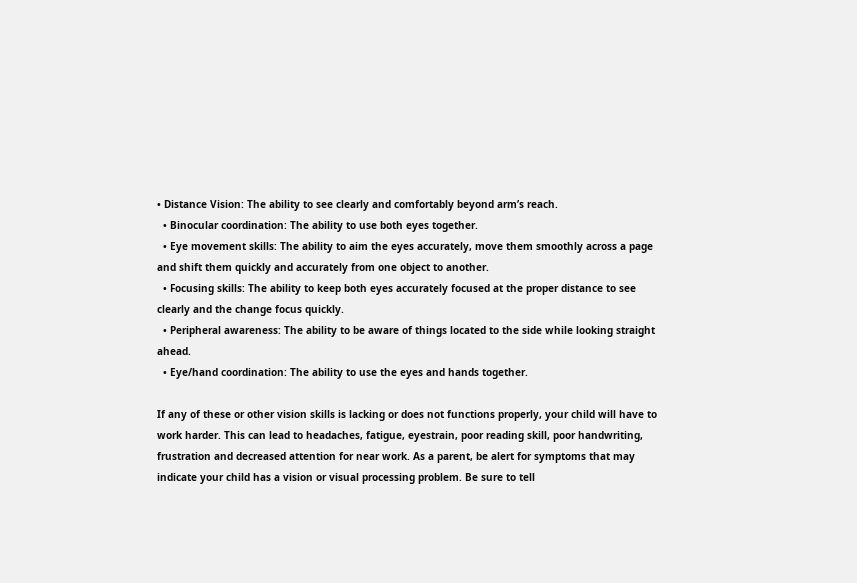• Distance Vision: The ability to see clearly and comfortably beyond arm’s reach.
  • Binocular coordination: The ability to use both eyes together.
  • Eye movement skills: The ability to aim the eyes accurately, move them smoothly across a page and shift them quickly and accurately from one object to another.
  • Focusing skills: The ability to keep both eyes accurately focused at the proper distance to see clearly and the change focus quickly.
  • Peripheral awareness: The ability to be aware of things located to the side while looking straight ahead.
  • Eye/hand coordination: The ability to use the eyes and hands together.

If any of these or other vision skills is lacking or does not functions properly, your child will have to work harder. This can lead to headaches, fatigue, eyestrain, poor reading skill, poor handwriting, frustration and decreased attention for near work. As a parent, be alert for symptoms that may indicate your child has a vision or visual processing problem. Be sure to tell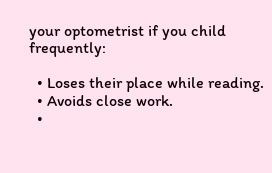your optometrist if you child frequently:

  • Loses their place while reading.
  • Avoids close work.
  •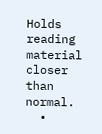Holds reading material closer than normal.
  •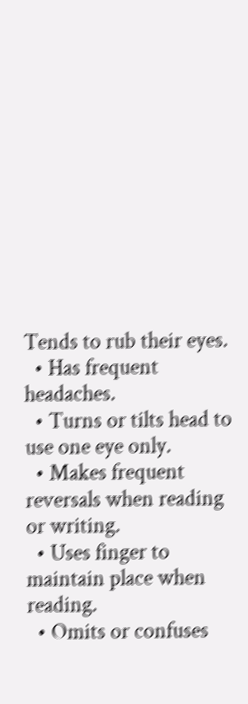Tends to rub their eyes.
  • Has frequent headaches.
  • Turns or tilts head to use one eye only.
  • Makes frequent reversals when reading or writing.
  • Uses finger to maintain place when reading.
  • Omits or confuses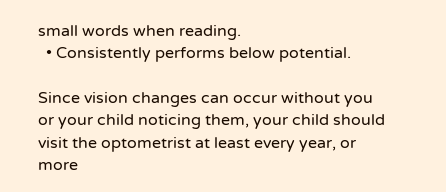small words when reading.
  • Consistently performs below potential.

Since vision changes can occur without you or your child noticing them, your child should visit the optometrist at least every year, or more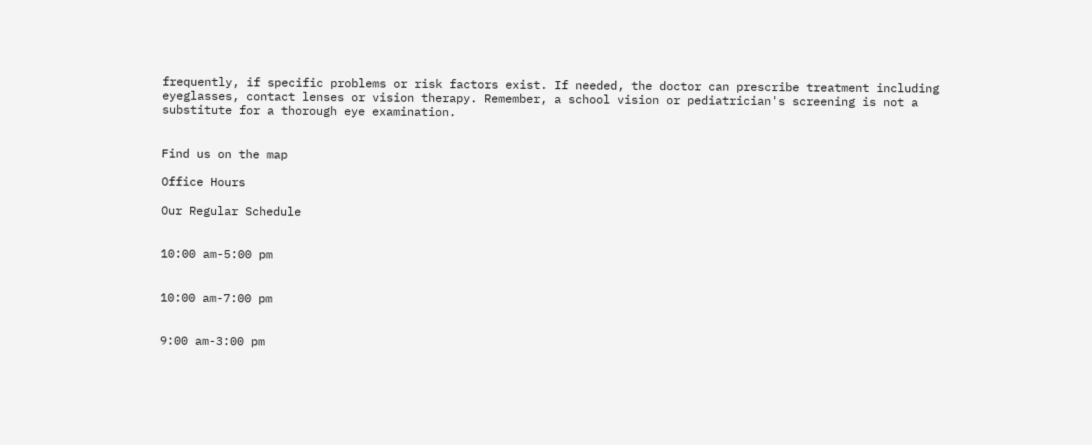frequently, if specific problems or risk factors exist. If needed, the doctor can prescribe treatment including eyeglasses, contact lenses or vision therapy. Remember, a school vision or pediatrician's screening is not a substitute for a thorough eye examination.


Find us on the map

Office Hours

Our Regular Schedule


10:00 am-5:00 pm


10:00 am-7:00 pm


9:00 am-3:00 pm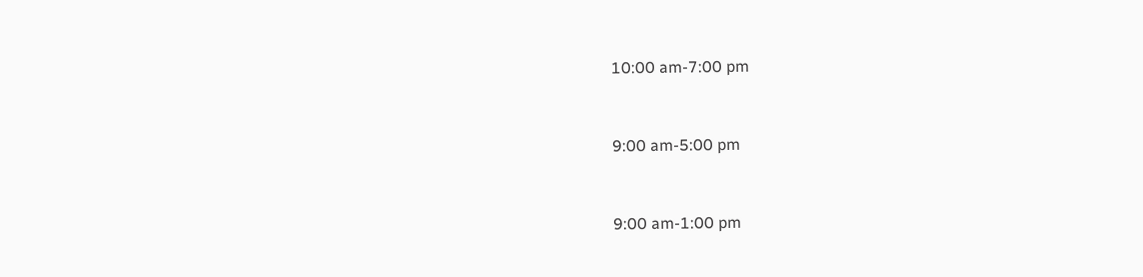10:00 am-7:00 pm


9:00 am-5:00 pm


9:00 am-1:00 pm